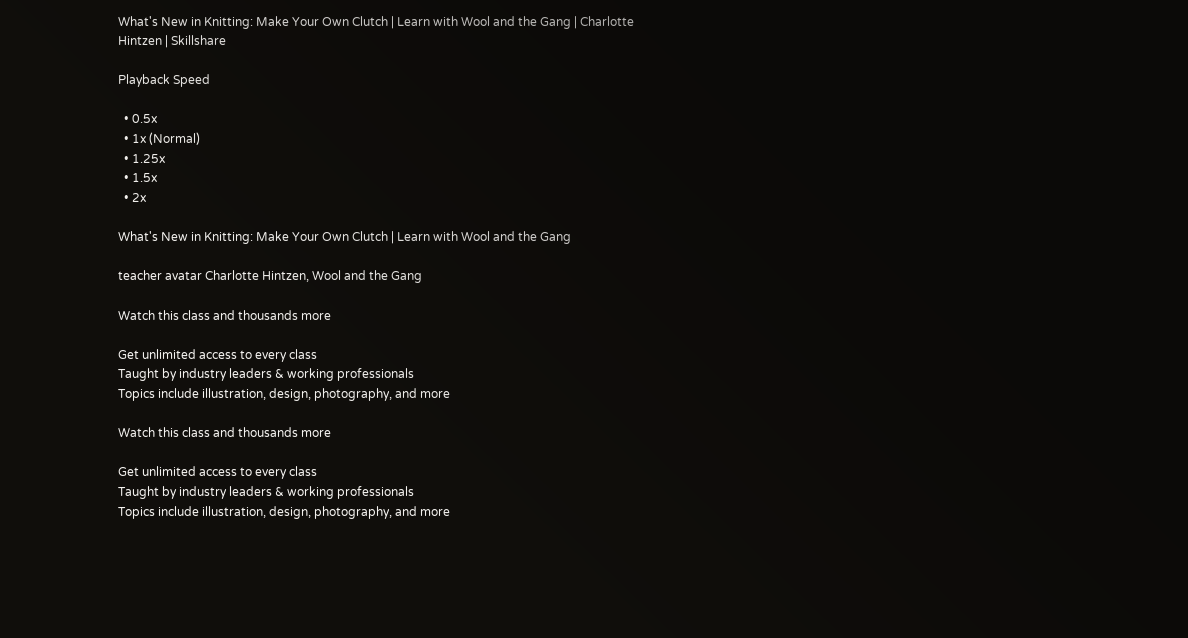What's New in Knitting: Make Your Own Clutch | Learn with Wool and the Gang | Charlotte Hintzen | Skillshare

Playback Speed

  • 0.5x
  • 1x (Normal)
  • 1.25x
  • 1.5x
  • 2x

What's New in Knitting: Make Your Own Clutch | Learn with Wool and the Gang

teacher avatar Charlotte Hintzen, Wool and the Gang

Watch this class and thousands more

Get unlimited access to every class
Taught by industry leaders & working professionals
Topics include illustration, design, photography, and more

Watch this class and thousands more

Get unlimited access to every class
Taught by industry leaders & working professionals
Topics include illustration, design, photography, and more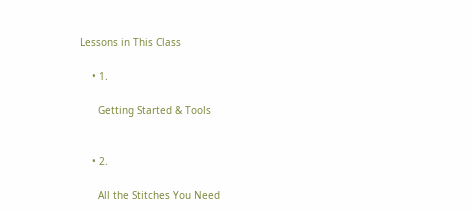Lessons in This Class

    • 1.

      Getting Started & Tools


    • 2.

      All the Stitches You Need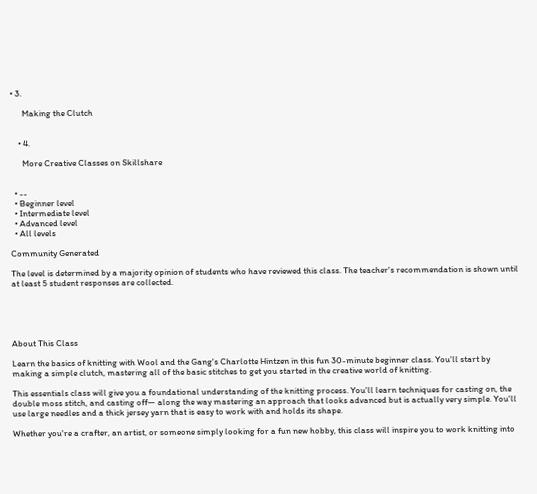• 3.

      Making the Clutch


    • 4.

      More Creative Classes on Skillshare


  • --
  • Beginner level
  • Intermediate level
  • Advanced level
  • All levels

Community Generated

The level is determined by a majority opinion of students who have reviewed this class. The teacher's recommendation is shown until at least 5 student responses are collected.





About This Class

Learn the basics of knitting with Wool and the Gang's Charlotte Hintzen in this fun 30-minute beginner class. You'll start by making a simple clutch, mastering all of the basic stitches to get you started in the creative world of knitting.

This essentials class will give you a foundational understanding of the knitting process. You'll learn techniques for casting on, the double moss stitch, and casting off— along the way mastering an approach that looks advanced but is actually very simple. You'll use large needles and a thick jersey yarn that is easy to work with and holds its shape.

Whether you're a crafter, an artist, or someone simply looking for a fun new hobby, this class will inspire you to work knitting into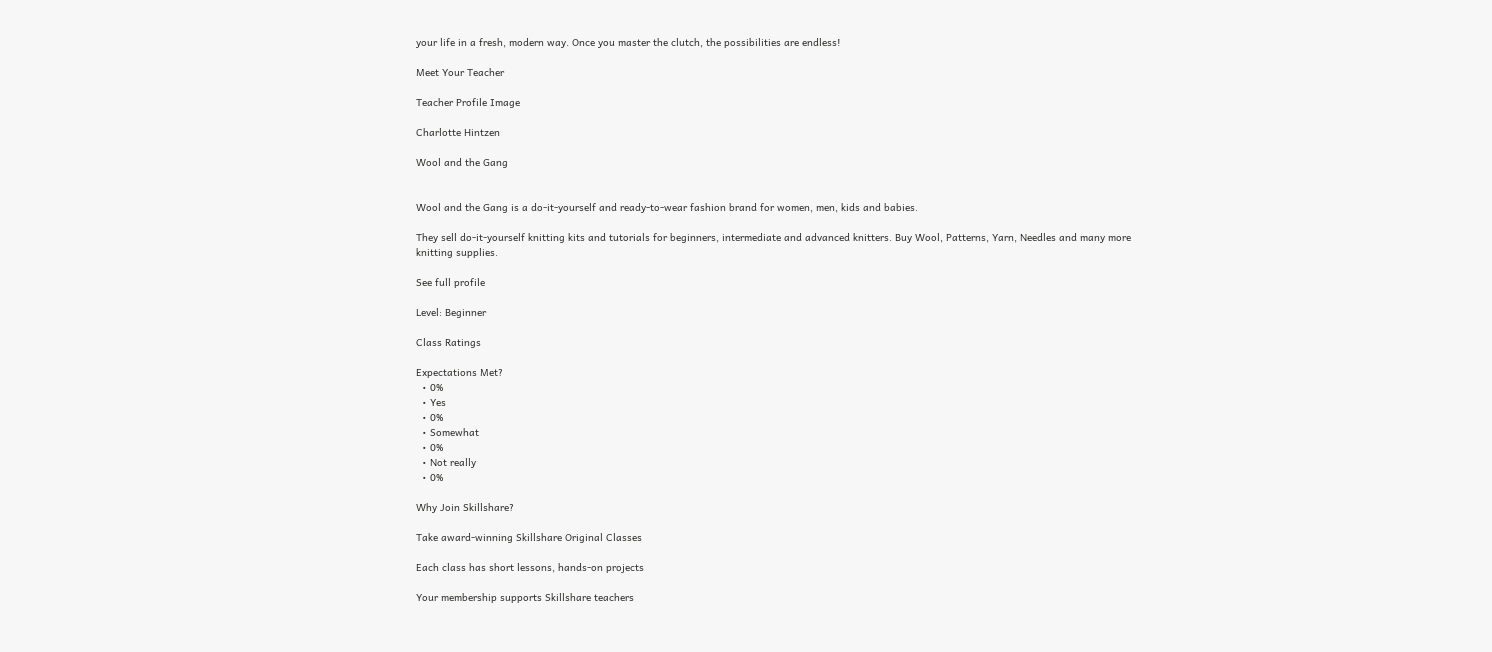your life in a fresh, modern way. Once you master the clutch, the possibilities are endless!

Meet Your Teacher

Teacher Profile Image

Charlotte Hintzen

Wool and the Gang


Wool and the Gang is a do-it-yourself and ready-to-wear fashion brand for women, men, kids and babies.

They sell do-it-yourself knitting kits and tutorials for beginners, intermediate and advanced knitters. Buy Wool, Patterns, Yarn, Needles and many more knitting supplies.

See full profile

Level: Beginner

Class Ratings

Expectations Met?
  • 0%
  • Yes
  • 0%
  • Somewhat
  • 0%
  • Not really
  • 0%

Why Join Skillshare?

Take award-winning Skillshare Original Classes

Each class has short lessons, hands-on projects

Your membership supports Skillshare teachers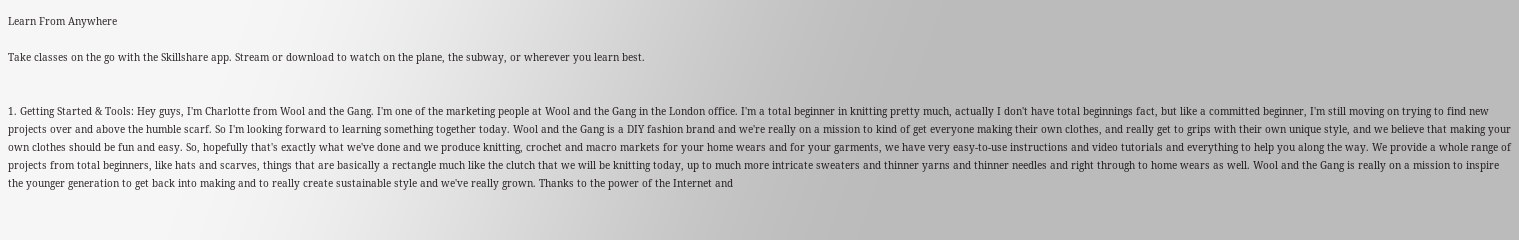Learn From Anywhere

Take classes on the go with the Skillshare app. Stream or download to watch on the plane, the subway, or wherever you learn best.


1. Getting Started & Tools: Hey guys, I'm Charlotte from Wool and the Gang. I'm one of the marketing people at Wool and the Gang in the London office. I'm a total beginner in knitting pretty much, actually I don't have total beginnings fact, but like a committed beginner, I'm still moving on trying to find new projects over and above the humble scarf. So I'm looking forward to learning something together today. Wool and the Gang is a DIY fashion brand and we're really on a mission to kind of get everyone making their own clothes, and really get to grips with their own unique style, and we believe that making your own clothes should be fun and easy. So, hopefully that's exactly what we've done and we produce knitting, crochet and macro markets for your home wears and for your garments, we have very easy-to-use instructions and video tutorials and everything to help you along the way. We provide a whole range of projects from total beginners, like hats and scarves, things that are basically a rectangle much like the clutch that we will be knitting today, up to much more intricate sweaters and thinner yarns and thinner needles and right through to home wears as well. Wool and the Gang is really on a mission to inspire the younger generation to get back into making and to really create sustainable style and we've really grown. Thanks to the power of the Internet and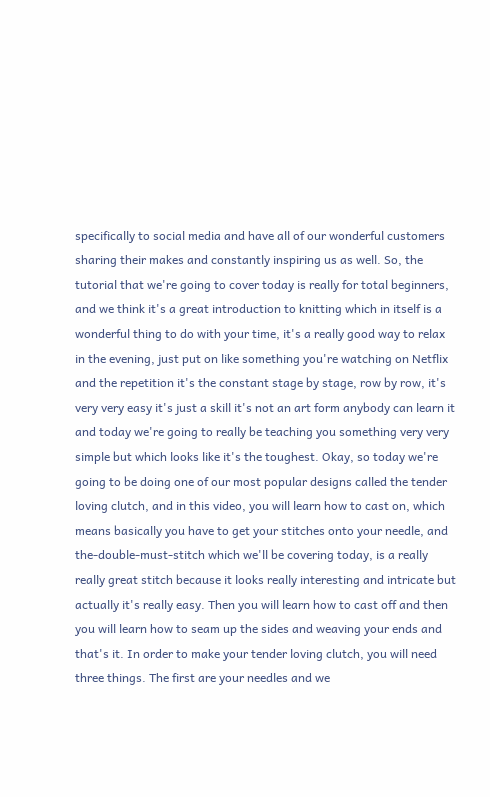specifically to social media and have all of our wonderful customers sharing their makes and constantly inspiring us as well. So, the tutorial that we're going to cover today is really for total beginners, and we think it's a great introduction to knitting which in itself is a wonderful thing to do with your time, it's a really good way to relax in the evening, just put on like something you're watching on Netflix and the repetition it's the constant stage by stage, row by row, it's very very easy it's just a skill it's not an art form anybody can learn it and today we're going to really be teaching you something very very simple but which looks like it's the toughest. Okay, so today we're going to be doing one of our most popular designs called the tender loving clutch, and in this video, you will learn how to cast on, which means basically you have to get your stitches onto your needle, and the-double-must-stitch which we'll be covering today, is a really really great stitch because it looks really interesting and intricate but actually it's really easy. Then you will learn how to cast off and then you will learn how to seam up the sides and weaving your ends and that's it. In order to make your tender loving clutch, you will need three things. The first are your needles and we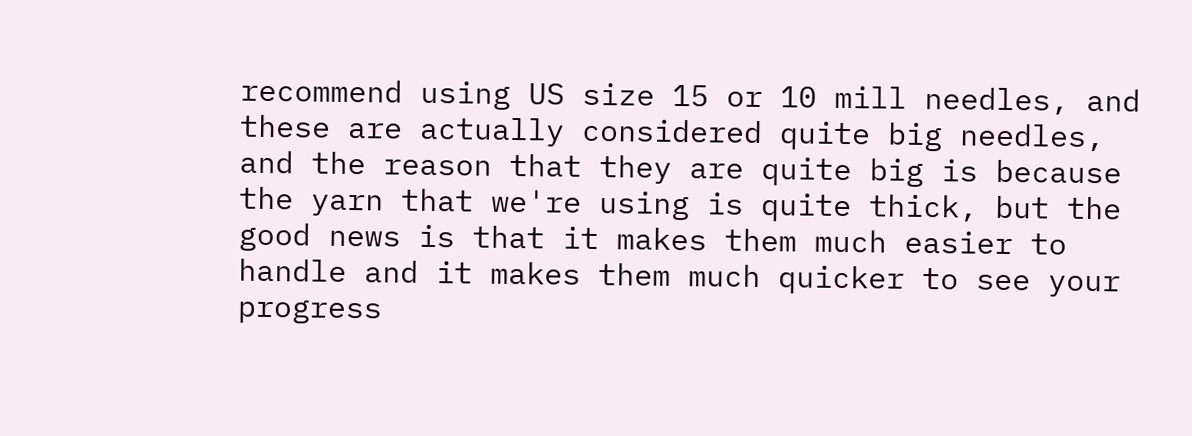recommend using US size 15 or 10 mill needles, and these are actually considered quite big needles, and the reason that they are quite big is because the yarn that we're using is quite thick, but the good news is that it makes them much easier to handle and it makes them much quicker to see your progress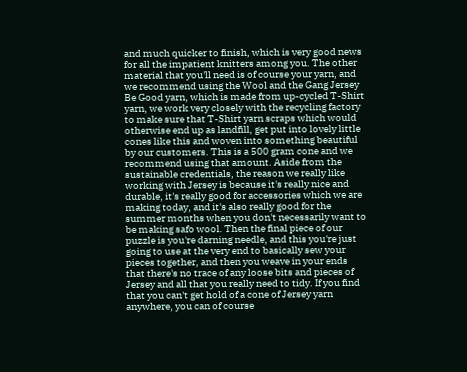and much quicker to finish, which is very good news for all the impatient knitters among you. The other material that you'll need is of course your yarn, and we recommend using the Wool and the Gang Jersey Be Good yarn, which is made from up-cycled T-Shirt yarn, we work very closely with the recycling factory to make sure that T-Shirt yarn scraps which would otherwise end up as landfill, get put into lovely little cones like this and woven into something beautiful by our customers. This is a 500 gram cone and we recommend using that amount. Aside from the sustainable credentials, the reason we really like working with Jersey is because it's really nice and durable, it's really good for accessories which we are making today, and it's also really good for the summer months when you don't necessarily want to be making safo wool. Then the final piece of our puzzle is you're darning needle, and this you're just going to use at the very end to basically sew your pieces together, and then you weave in your ends that there's no trace of any loose bits and pieces of Jersey and all that you really need to tidy. If you find that you can't get hold of a cone of Jersey yarn anywhere, you can of course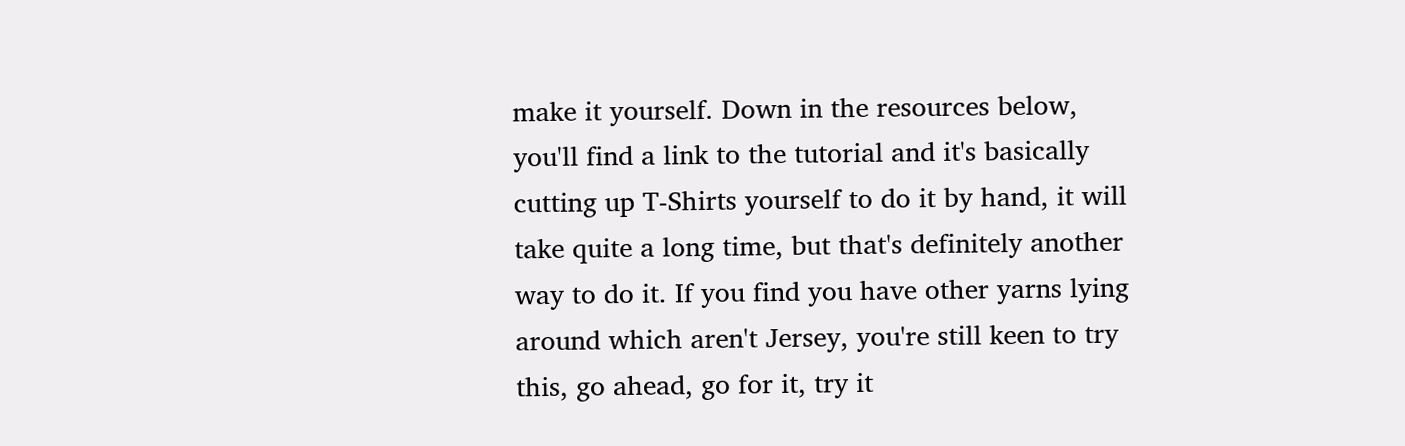make it yourself. Down in the resources below, you'll find a link to the tutorial and it's basically cutting up T-Shirts yourself to do it by hand, it will take quite a long time, but that's definitely another way to do it. If you find you have other yarns lying around which aren't Jersey, you're still keen to try this, go ahead, go for it, try it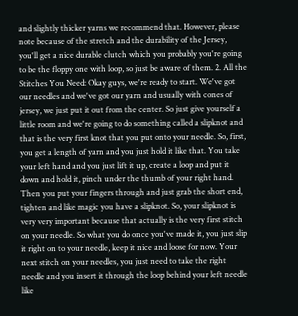and slightly thicker yarns we recommend that. However, please note because of the stretch and the durability of the Jersey, you'll get a nice durable clutch which you probably you're going to be the floppy one with loop, so just be aware of them. 2. All the Stitches You Need: Okay guys, we're ready to start. We've got our needles and we've got our yarn and usually with cones of jersey, we just put it out from the center. So just give yourself a little room and we're going to do something called a slipknot and that is the very first knot that you put onto your needle. So, first, you get a length of yarn and you just hold it like that. You take your left hand and you just lift it up, create a loop and put it down and hold it, pinch under the thumb of your right hand. Then you put your fingers through and just grab the short end, tighten and like magic you have a slipknot. So, your slipknot is very very important because that actually is the very first stitch on your needle. So what you do once you've made it, you just slip it right on to your needle, keep it nice and loose for now. Your next stitch on your needles, you just need to take the right needle and you insert it through the loop behind your left needle like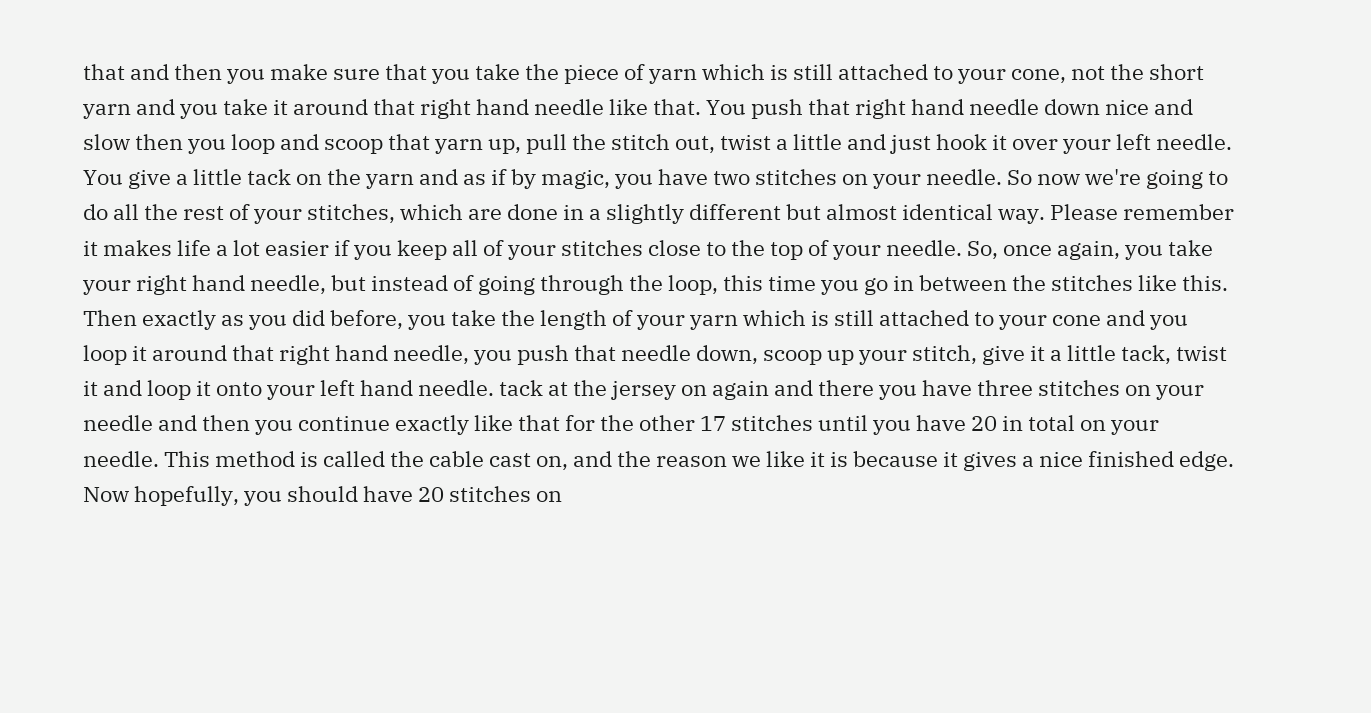that and then you make sure that you take the piece of yarn which is still attached to your cone, not the short yarn and you take it around that right hand needle like that. You push that right hand needle down nice and slow then you loop and scoop that yarn up, pull the stitch out, twist a little and just hook it over your left needle. You give a little tack on the yarn and as if by magic, you have two stitches on your needle. So now we're going to do all the rest of your stitches, which are done in a slightly different but almost identical way. Please remember it makes life a lot easier if you keep all of your stitches close to the top of your needle. So, once again, you take your right hand needle, but instead of going through the loop, this time you go in between the stitches like this. Then exactly as you did before, you take the length of your yarn which is still attached to your cone and you loop it around that right hand needle, you push that needle down, scoop up your stitch, give it a little tack, twist it and loop it onto your left hand needle. tack at the jersey on again and there you have three stitches on your needle and then you continue exactly like that for the other 17 stitches until you have 20 in total on your needle. This method is called the cable cast on, and the reason we like it is because it gives a nice finished edge. Now hopefully, you should have 20 stitches on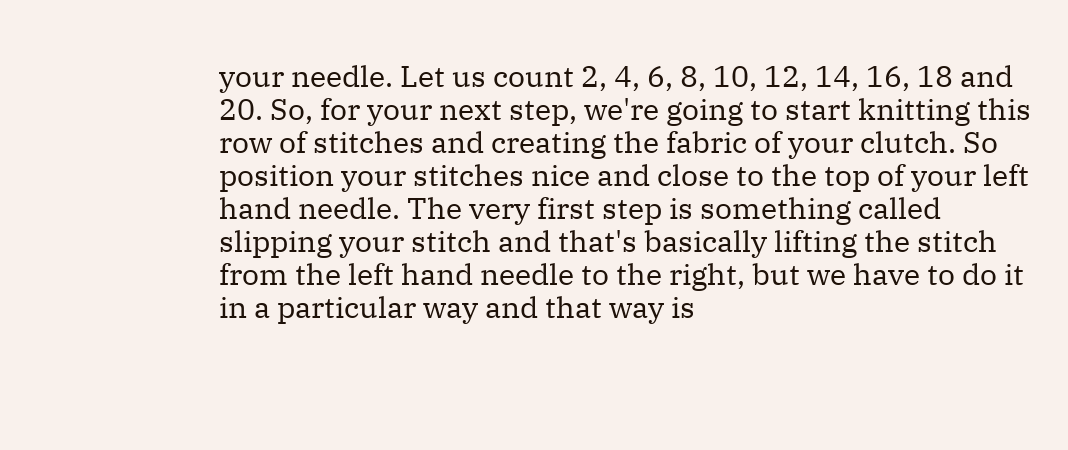your needle. Let us count 2, 4, 6, 8, 10, 12, 14, 16, 18 and 20. So, for your next step, we're going to start knitting this row of stitches and creating the fabric of your clutch. So position your stitches nice and close to the top of your left hand needle. The very first step is something called slipping your stitch and that's basically lifting the stitch from the left hand needle to the right, but we have to do it in a particular way and that way is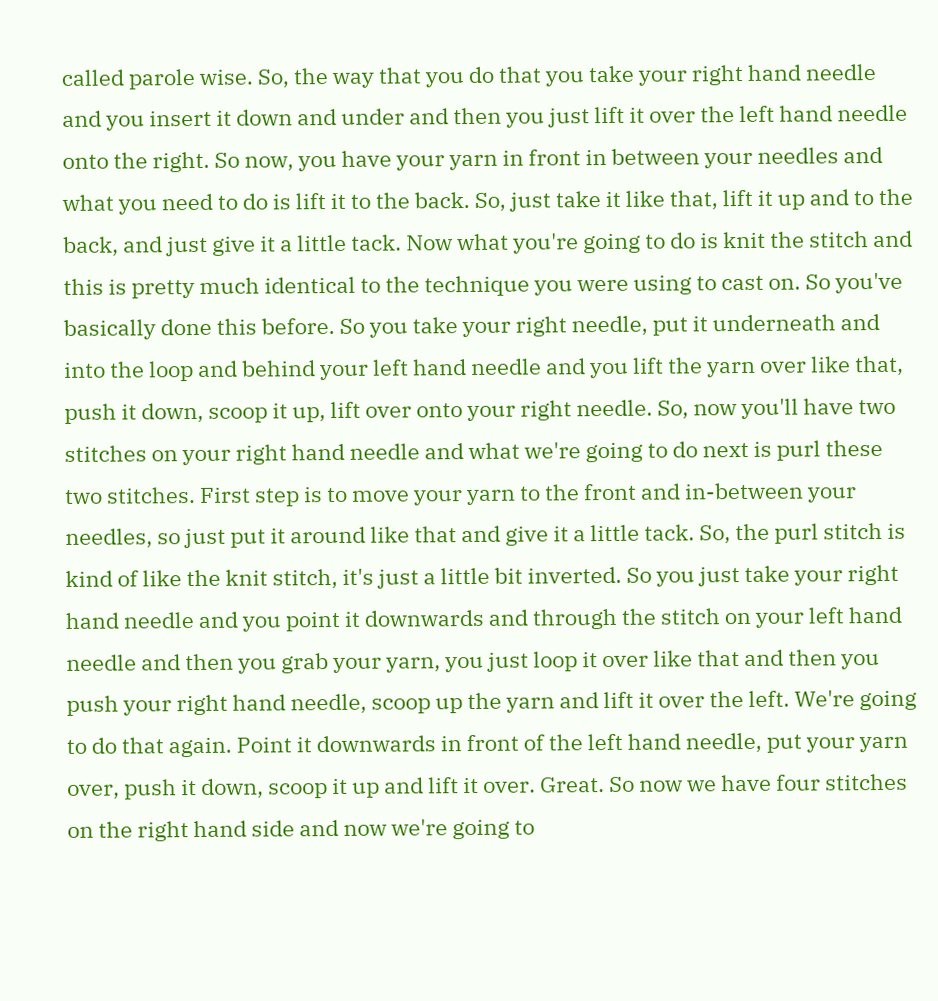called parole wise. So, the way that you do that you take your right hand needle and you insert it down and under and then you just lift it over the left hand needle onto the right. So now, you have your yarn in front in between your needles and what you need to do is lift it to the back. So, just take it like that, lift it up and to the back, and just give it a little tack. Now what you're going to do is knit the stitch and this is pretty much identical to the technique you were using to cast on. So you've basically done this before. So you take your right needle, put it underneath and into the loop and behind your left hand needle and you lift the yarn over like that, push it down, scoop it up, lift over onto your right needle. So, now you'll have two stitches on your right hand needle and what we're going to do next is purl these two stitches. First step is to move your yarn to the front and in-between your needles, so just put it around like that and give it a little tack. So, the purl stitch is kind of like the knit stitch, it's just a little bit inverted. So you just take your right hand needle and you point it downwards and through the stitch on your left hand needle and then you grab your yarn, you just loop it over like that and then you push your right hand needle, scoop up the yarn and lift it over the left. We're going to do that again. Point it downwards in front of the left hand needle, put your yarn over, push it down, scoop it up and lift it over. Great. So now we have four stitches on the right hand side and now we're going to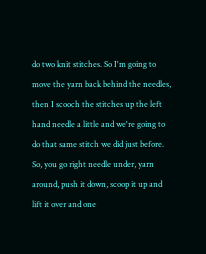do two knit stitches. So I'm going to move the yarn back behind the needles, then I scooch the stitches up the left hand needle a little and we're going to do that same stitch we did just before. So, you go right needle under, yarn around, push it down, scoop it up and lift it over and one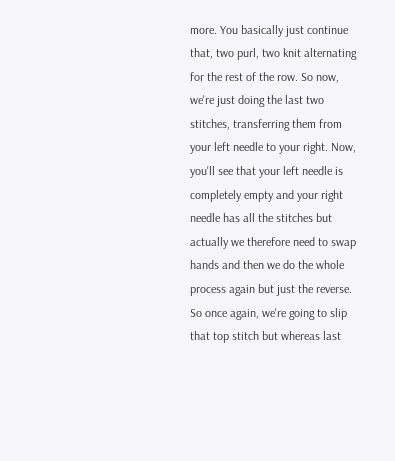more. You basically just continue that, two purl, two knit alternating for the rest of the row. So now, we're just doing the last two stitches, transferring them from your left needle to your right. Now, you'll see that your left needle is completely empty and your right needle has all the stitches but actually we therefore need to swap hands and then we do the whole process again but just the reverse. So once again, we're going to slip that top stitch but whereas last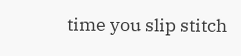time you slip stitch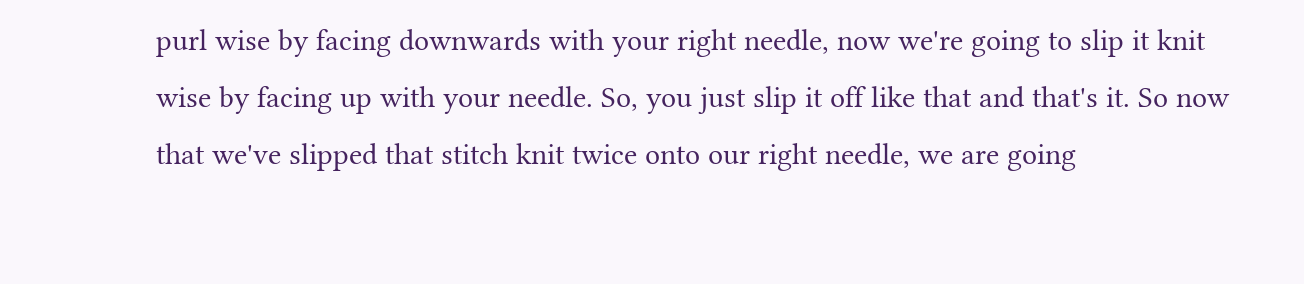purl wise by facing downwards with your right needle, now we're going to slip it knit wise by facing up with your needle. So, you just slip it off like that and that's it. So now that we've slipped that stitch knit twice onto our right needle, we are going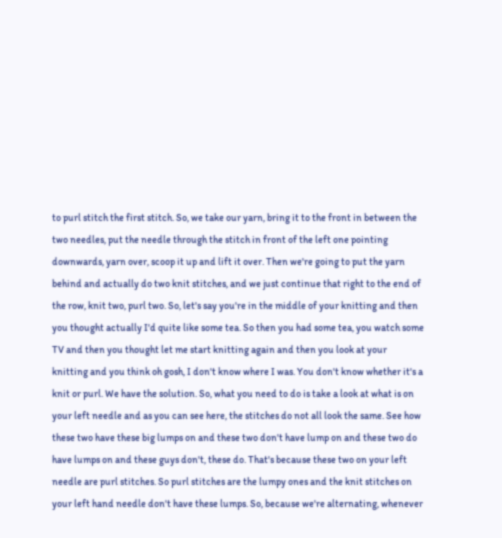to purl stitch the first stitch. So, we take our yarn, bring it to the front in between the two needles, put the needle through the stitch in front of the left one pointing downwards, yarn over, scoop it up and lift it over. Then we're going to put the yarn behind and actually do two knit stitches, and we just continue that right to the end of the row, knit two, purl two. So, let's say you're in the middle of your knitting and then you thought actually I'd quite like some tea. So then you had some tea, you watch some TV and then you thought let me start knitting again and then you look at your knitting and you think oh gosh, I don't know where I was. You don't know whether it's a knit or purl. We have the solution. So, what you need to do is take a look at what is on your left needle and as you can see here, the stitches do not all look the same. See how these two have these big lumps on and these two don't have lump on and these two do have lumps on and these guys don't, these do. That's because these two on your left needle are purl stitches. So purl stitches are the lumpy ones and the knit stitches on your left hand needle don't have these lumps. So, because we're alternating, whenever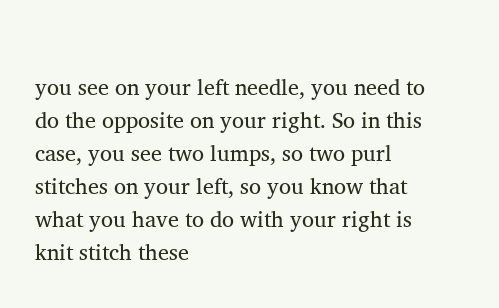you see on your left needle, you need to do the opposite on your right. So in this case, you see two lumps, so two purl stitches on your left, so you know that what you have to do with your right is knit stitch these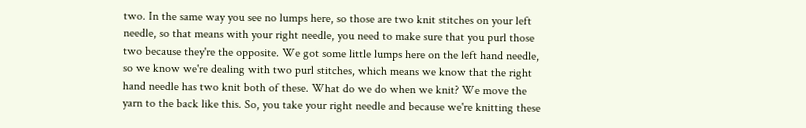two. In the same way you see no lumps here, so those are two knit stitches on your left needle, so that means with your right needle, you need to make sure that you purl those two because they're the opposite. We got some little lumps here on the left hand needle, so we know we're dealing with two purl stitches, which means we know that the right hand needle has two knit both of these. What do we do when we knit? We move the yarn to the back like this. So, you take your right needle and because we're knitting these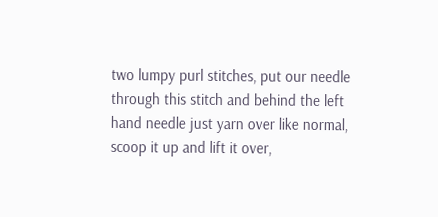two lumpy purl stitches, put our needle through this stitch and behind the left hand needle just yarn over like normal, scoop it up and lift it over,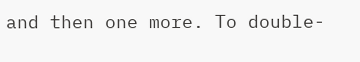and then one more. To double-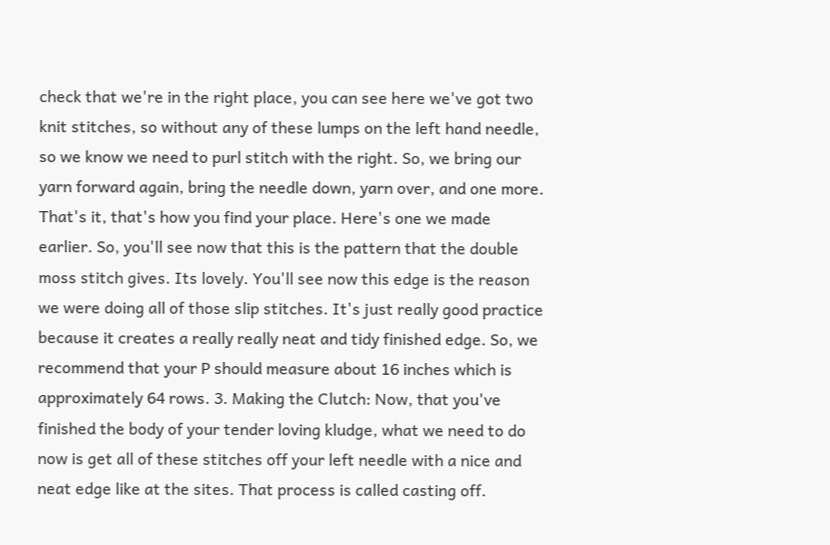check that we're in the right place, you can see here we've got two knit stitches, so without any of these lumps on the left hand needle, so we know we need to purl stitch with the right. So, we bring our yarn forward again, bring the needle down, yarn over, and one more. That's it, that's how you find your place. Here's one we made earlier. So, you'll see now that this is the pattern that the double moss stitch gives. Its lovely. You'll see now this edge is the reason we were doing all of those slip stitches. It's just really good practice because it creates a really really neat and tidy finished edge. So, we recommend that your P should measure about 16 inches which is approximately 64 rows. 3. Making the Clutch: Now, that you've finished the body of your tender loving kludge, what we need to do now is get all of these stitches off your left needle with a nice and neat edge like at the sites. That process is called casting off.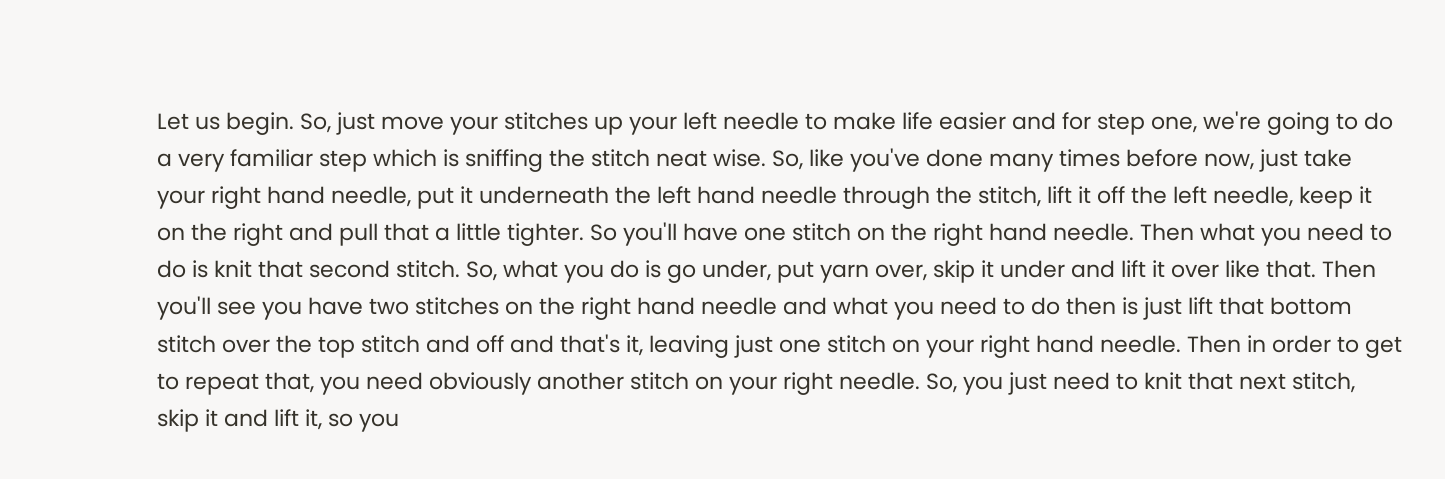Let us begin. So, just move your stitches up your left needle to make life easier and for step one, we're going to do a very familiar step which is sniffing the stitch neat wise. So, like you've done many times before now, just take your right hand needle, put it underneath the left hand needle through the stitch, lift it off the left needle, keep it on the right and pull that a little tighter. So you'll have one stitch on the right hand needle. Then what you need to do is knit that second stitch. So, what you do is go under, put yarn over, skip it under and lift it over like that. Then you'll see you have two stitches on the right hand needle and what you need to do then is just lift that bottom stitch over the top stitch and off and that's it, leaving just one stitch on your right hand needle. Then in order to get to repeat that, you need obviously another stitch on your right needle. So, you just need to knit that next stitch, skip it and lift it, so you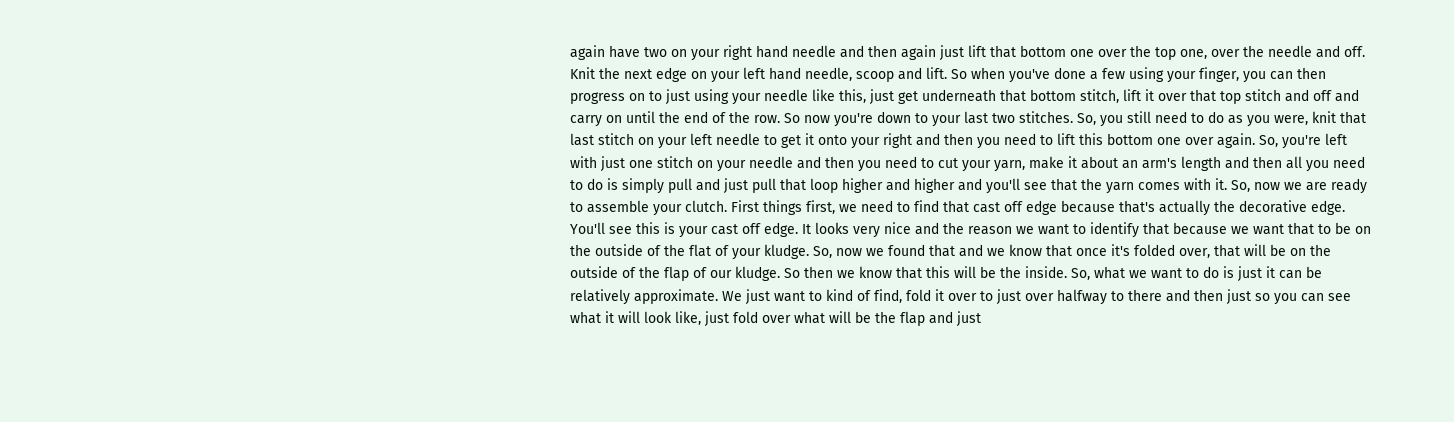again have two on your right hand needle and then again just lift that bottom one over the top one, over the needle and off. Knit the next edge on your left hand needle, scoop and lift. So when you've done a few using your finger, you can then progress on to just using your needle like this, just get underneath that bottom stitch, lift it over that top stitch and off and carry on until the end of the row. So now you're down to your last two stitches. So, you still need to do as you were, knit that last stitch on your left needle to get it onto your right and then you need to lift this bottom one over again. So, you're left with just one stitch on your needle and then you need to cut your yarn, make it about an arm's length and then all you need to do is simply pull and just pull that loop higher and higher and you'll see that the yarn comes with it. So, now we are ready to assemble your clutch. First things first, we need to find that cast off edge because that's actually the decorative edge. You'll see this is your cast off edge. It looks very nice and the reason we want to identify that because we want that to be on the outside of the flat of your kludge. So, now we found that and we know that once it's folded over, that will be on the outside of the flap of our kludge. So then we know that this will be the inside. So, what we want to do is just it can be relatively approximate. We just want to kind of find, fold it over to just over halfway to there and then just so you can see what it will look like, just fold over what will be the flap and just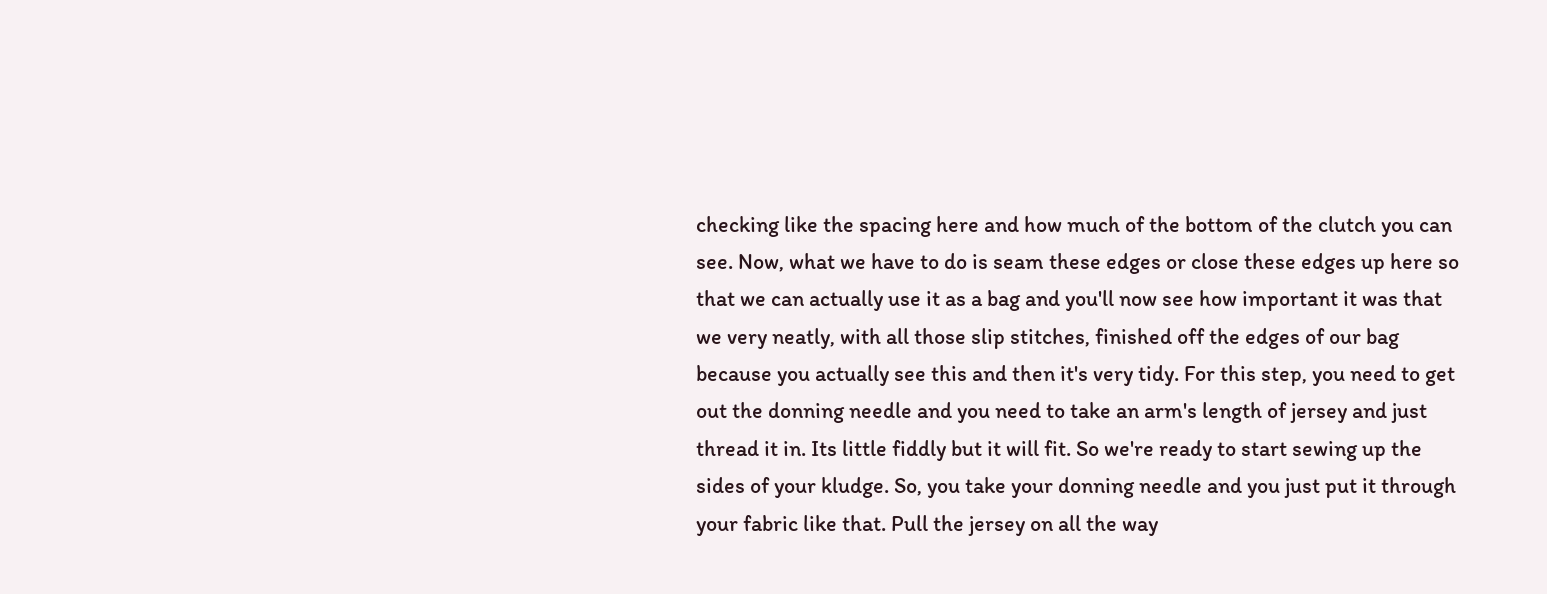checking like the spacing here and how much of the bottom of the clutch you can see. Now, what we have to do is seam these edges or close these edges up here so that we can actually use it as a bag and you'll now see how important it was that we very neatly, with all those slip stitches, finished off the edges of our bag because you actually see this and then it's very tidy. For this step, you need to get out the donning needle and you need to take an arm's length of jersey and just thread it in. Its little fiddly but it will fit. So we're ready to start sewing up the sides of your kludge. So, you take your donning needle and you just put it through your fabric like that. Pull the jersey on all the way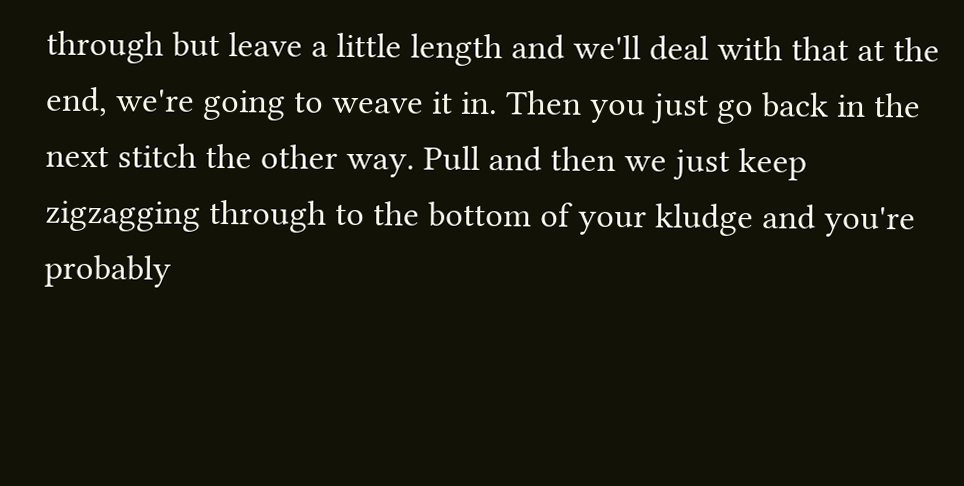through but leave a little length and we'll deal with that at the end, we're going to weave it in. Then you just go back in the next stitch the other way. Pull and then we just keep zigzagging through to the bottom of your kludge and you're probably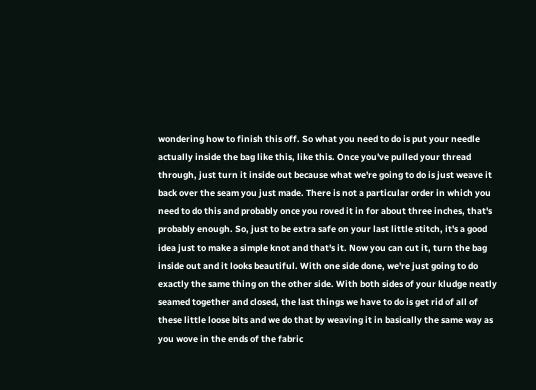wondering how to finish this off. So what you need to do is put your needle actually inside the bag like this, like this. Once you've pulled your thread through, just turn it inside out because what we're going to do is just weave it back over the seam you just made. There is not a particular order in which you need to do this and probably once you roved it in for about three inches, that's probably enough. So, just to be extra safe on your last little stitch, it's a good idea just to make a simple knot and that's it. Now you can cut it, turn the bag inside out and it looks beautiful. With one side done, we're just going to do exactly the same thing on the other side. With both sides of your kludge neatly seamed together and closed, the last things we have to do is get rid of all of these little loose bits and we do that by weaving it in basically the same way as you wove in the ends of the fabric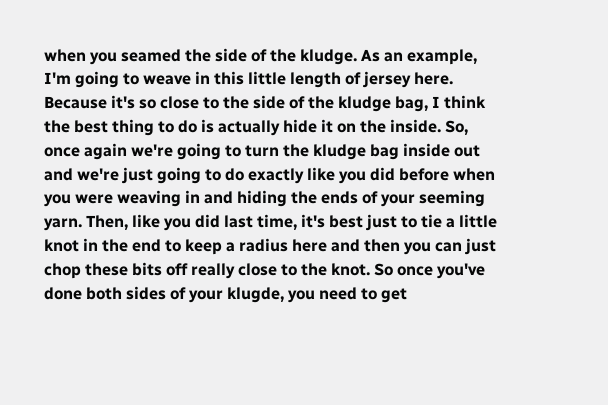when you seamed the side of the kludge. As an example, I'm going to weave in this little length of jersey here. Because it's so close to the side of the kludge bag, I think the best thing to do is actually hide it on the inside. So, once again we're going to turn the kludge bag inside out and we're just going to do exactly like you did before when you were weaving in and hiding the ends of your seeming yarn. Then, like you did last time, it's best just to tie a little knot in the end to keep a radius here and then you can just chop these bits off really close to the knot. So once you've done both sides of your klugde, you need to get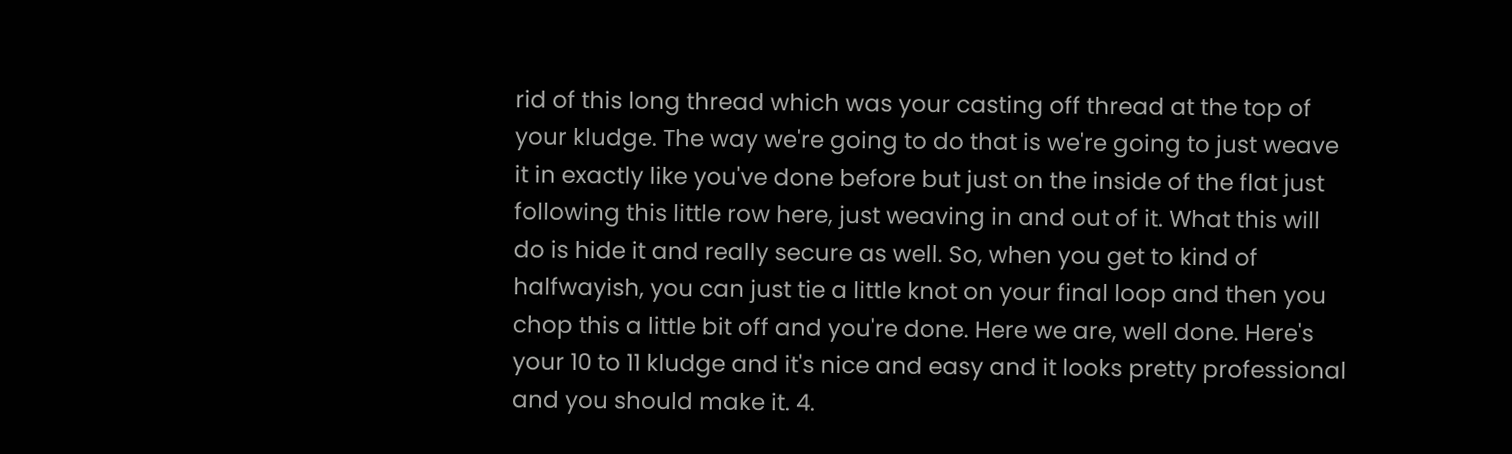rid of this long thread which was your casting off thread at the top of your kludge. The way we're going to do that is we're going to just weave it in exactly like you've done before but just on the inside of the flat just following this little row here, just weaving in and out of it. What this will do is hide it and really secure as well. So, when you get to kind of halfwayish, you can just tie a little knot on your final loop and then you chop this a little bit off and you're done. Here we are, well done. Here's your 10 to 11 kludge and it's nice and easy and it looks pretty professional and you should make it. 4.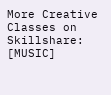More Creative Classes on Skillshare: [MUSIC]